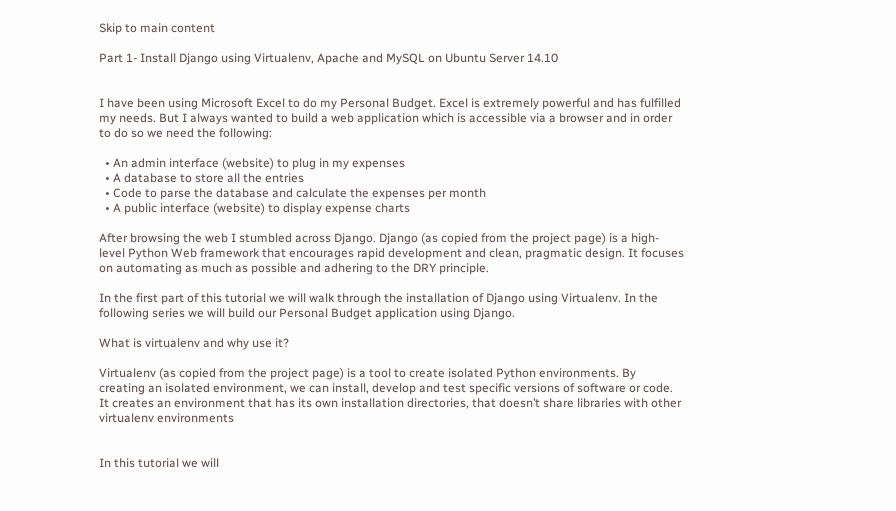Skip to main content

Part 1- Install Django using Virtualenv, Apache and MySQL on Ubuntu Server 14.10


I have been using Microsoft Excel to do my Personal Budget. Excel is extremely powerful and has fulfilled my needs. But I always wanted to build a web application which is accessible via a browser and in order to do so we need the following:

  • An admin interface (website) to plug in my expenses
  • A database to store all the entries
  • Code to parse the database and calculate the expenses per month
  • A public interface (website) to display expense charts

After browsing the web I stumbled across Django. Django (as copied from the project page) is a high-level Python Web framework that encourages rapid development and clean, pragmatic design. It focuses on automating as much as possible and adhering to the DRY principle.

In the first part of this tutorial we will walk through the installation of Django using Virtualenv. In the following series we will build our Personal Budget application using Django.

What is virtualenv and why use it?

Virtualenv (as copied from the project page) is a tool to create isolated Python environments. By creating an isolated environment, we can install, develop and test specific versions of software or code. It creates an environment that has its own installation directories, that doesn’t share libraries with other virtualenv environments


In this tutorial we will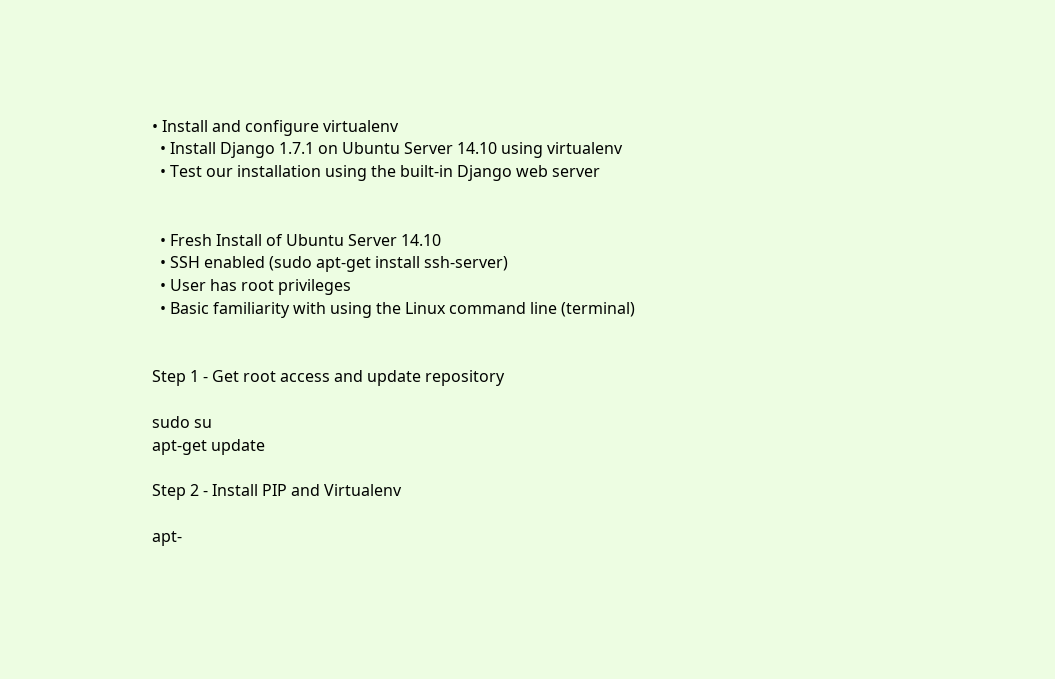• Install and configure virtualenv
  • Install Django 1.7.1 on Ubuntu Server 14.10 using virtualenv
  • Test our installation using the built-in Django web server


  • Fresh Install of Ubuntu Server 14.10
  • SSH enabled (sudo apt-get install ssh-server)
  • User has root privileges
  • Basic familiarity with using the Linux command line (terminal)


Step 1 - Get root access and update repository

sudo su
apt-get update

Step 2 - Install PIP and Virtualenv

apt-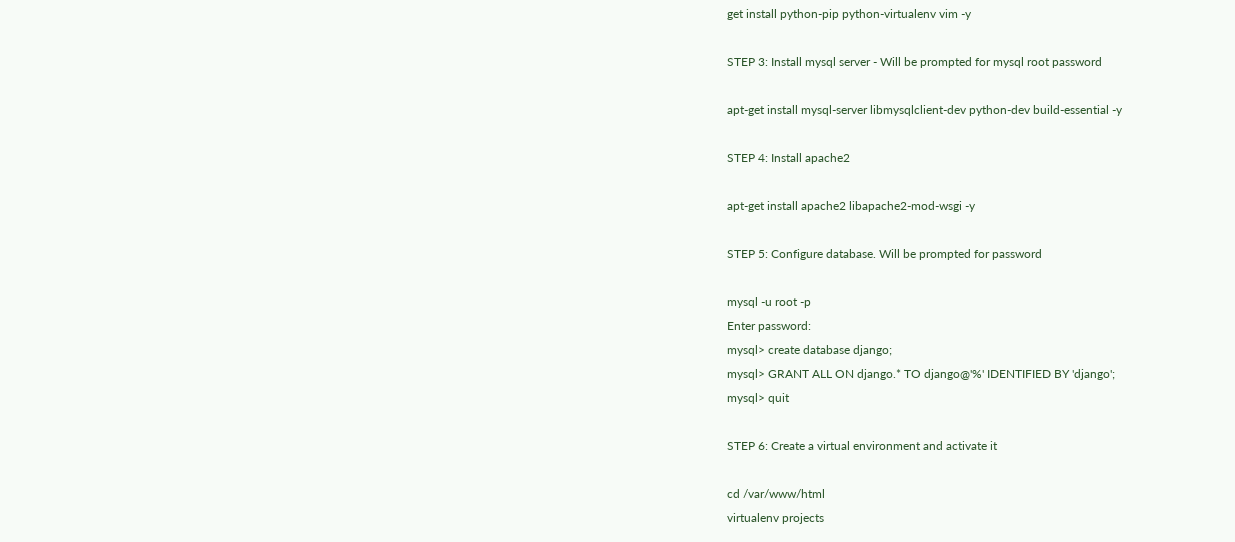get install python-pip python-virtualenv vim -y

STEP 3: Install mysql server - Will be prompted for mysql root password

apt-get install mysql-server libmysqlclient-dev python-dev build-essential -y

STEP 4: Install apache2

apt-get install apache2 libapache2-mod-wsgi -y

STEP 5: Configure database. Will be prompted for password

mysql -u root -p
Enter password:
mysql> create database django;
mysql> GRANT ALL ON django.* TO django@'%' IDENTIFIED BY 'django';
mysql> quit

STEP 6: Create a virtual environment and activate it

cd /var/www/html
virtualenv projects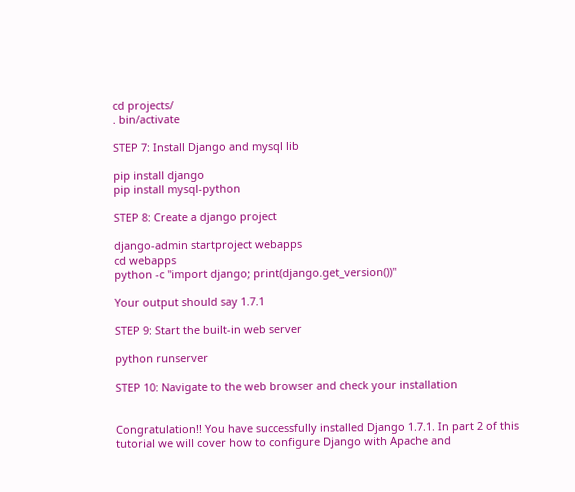cd projects/
. bin/activate

STEP 7: Install Django and mysql lib

pip install django
pip install mysql-python

STEP 8: Create a django project

django-admin startproject webapps
cd webapps
python -c "import django; print(django.get_version())"

Your output should say 1.7.1

STEP 9: Start the built-in web server

python runserver

STEP 10: Navigate to the web browser and check your installation


Congratulation!! You have successfully installed Django 1.7.1. In part 2 of this tutorial we will cover how to configure Django with Apache and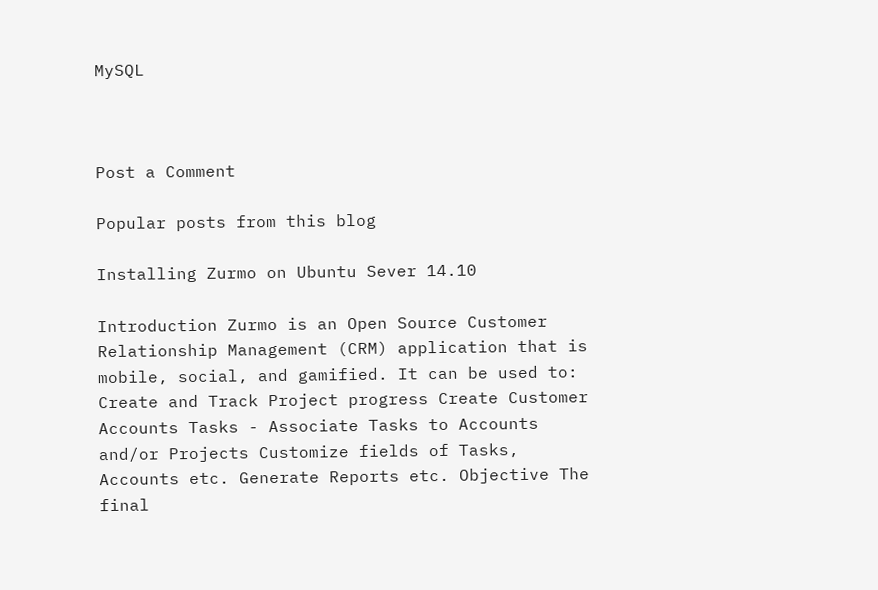MySQL



Post a Comment

Popular posts from this blog

Installing Zurmo on Ubuntu Sever 14.10

Introduction Zurmo is an Open Source Customer Relationship Management (CRM) application that is mobile, social, and gamified. It can be used to: Create and Track Project progress Create Customer Accounts Tasks - Associate Tasks to Accounts and/or Projects Customize fields of Tasks, Accounts etc. Generate Reports etc. Objective The final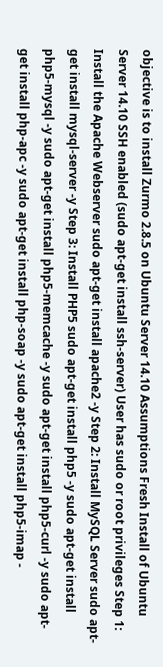objective is to install Zurmo 2.8.5 on Ubuntu Server 14.10 Assumptions Fresh Install of Ubuntu Server 14.10 SSH enabled (sudo apt-get install ssh-server) User has sudo or root privileges Step 1: Install the Apache Webserver sudo apt-get install apache2 -y Step 2: Install MySQL Server sudo apt-get install mysql-server -y Step 3: Install PHP5 sudo apt-get install php5 -y sudo apt-get install php5-mysql -y sudo apt-get install php5-memcache -y sudo apt-get install php5-curl -y sudo apt-get install php-apc -y sudo apt-get install php-soap -y sudo apt-get install php5-imap -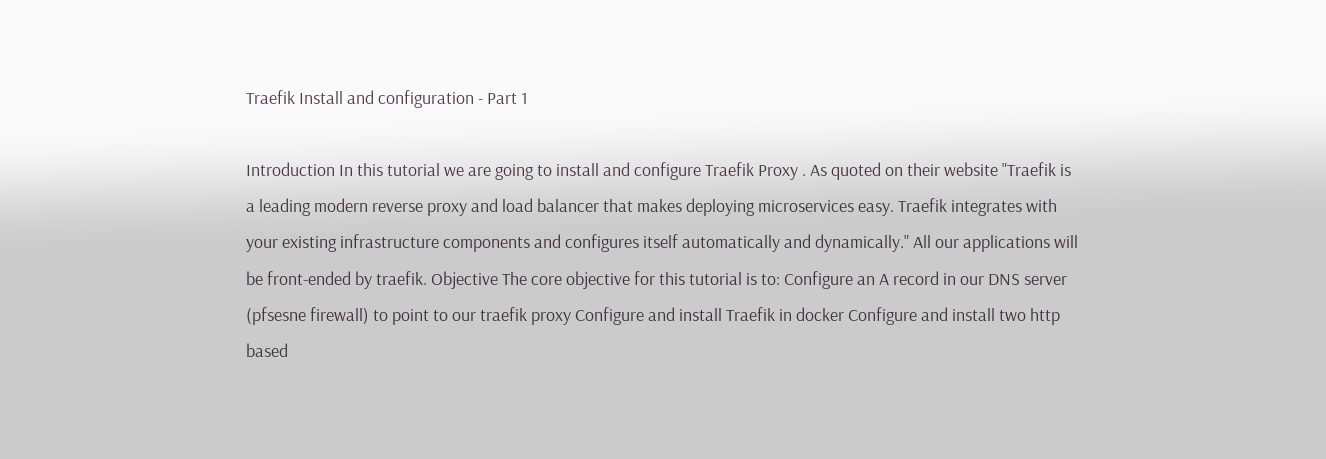Traefik Install and configuration - Part 1

Introduction In this tutorial we are going to install and configure Traefik Proxy . As quoted on their website "Traefik is a leading modern reverse proxy and load balancer that makes deploying microservices easy. Traefik integrates with your existing infrastructure components and configures itself automatically and dynamically." All our applications will be front-ended by traefik. Objective The core objective for this tutorial is to: Configure an A record in our DNS server (pfsesne firewall) to point to our traefik proxy Configure and install Traefik in docker Configure and install two http based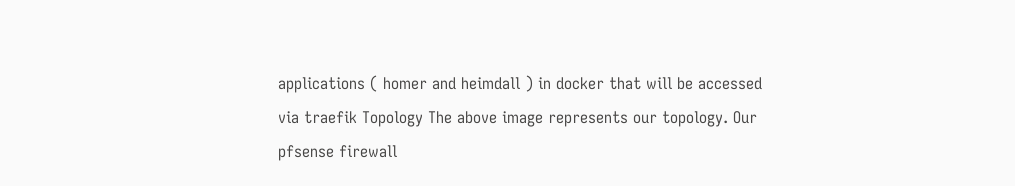applications ( homer and heimdall ) in docker that will be accessed via traefik Topology The above image represents our topology. Our pfsense firewall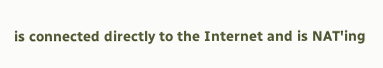is connected directly to the Internet and is NAT'ing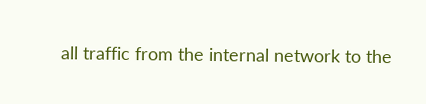all traffic from the internal network to the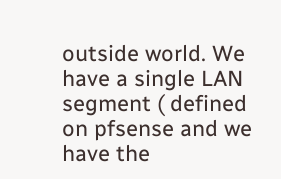outside world. We have a single LAN segment ( defined on pfsense and we have the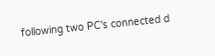following two PC's connected d